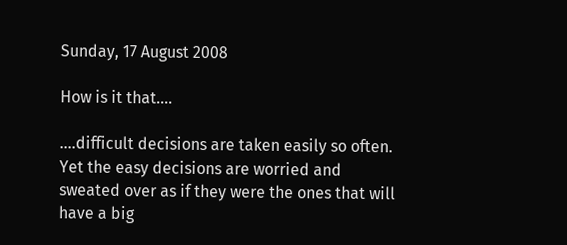Sunday, 17 August 2008

How is it that....

....difficult decisions are taken easily so often. Yet the easy decisions are worried and sweated over as if they were the ones that will have a big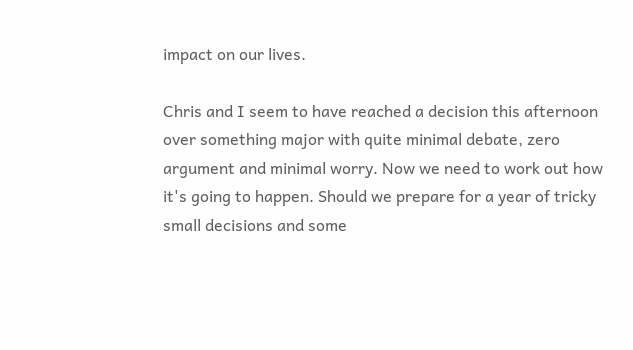impact on our lives.

Chris and I seem to have reached a decision this afternoon over something major with quite minimal debate, zero argument and minimal worry. Now we need to work out how it's going to happen. Should we prepare for a year of tricky small decisions and some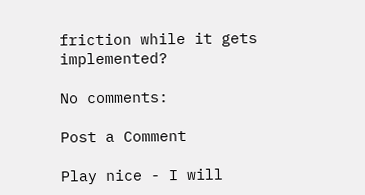friction while it gets implemented?

No comments:

Post a Comment

Play nice - I will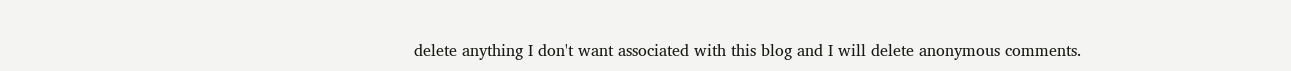delete anything I don't want associated with this blog and I will delete anonymous comments.